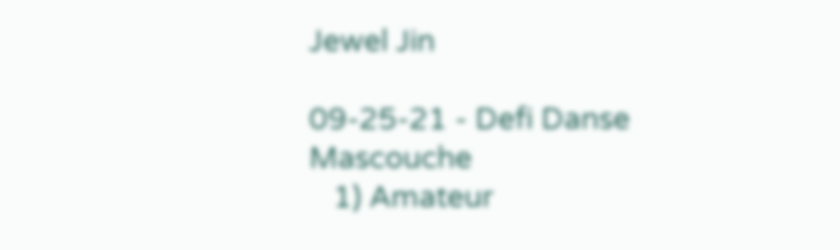Jewel Jin

09-25-21 - Defi Danse Mascouche
   1) Amateur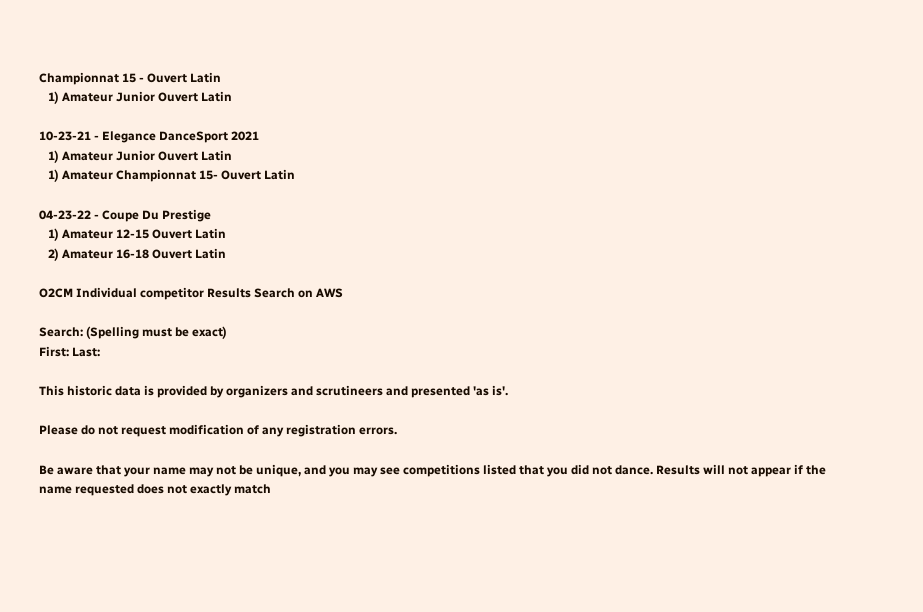Championnat 15 - Ouvert Latin
   1) Amateur Junior Ouvert Latin

10-23-21 - Elegance DanceSport 2021
   1) Amateur Junior Ouvert Latin
   1) Amateur Championnat 15- Ouvert Latin

04-23-22 - Coupe Du Prestige
   1) Amateur 12-15 Ouvert Latin
   2) Amateur 16-18 Ouvert Latin

O2CM Individual competitor Results Search on AWS

Search: (Spelling must be exact)
First: Last:

This historic data is provided by organizers and scrutineers and presented 'as is'.

Please do not request modification of any registration errors.

Be aware that your name may not be unique, and you may see competitions listed that you did not dance. Results will not appear if the name requested does not exactly match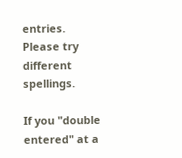entries. Please try different spellings.

If you "double entered" at a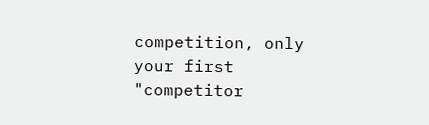competition, only your first "competitor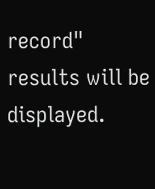record" results will be displayed.